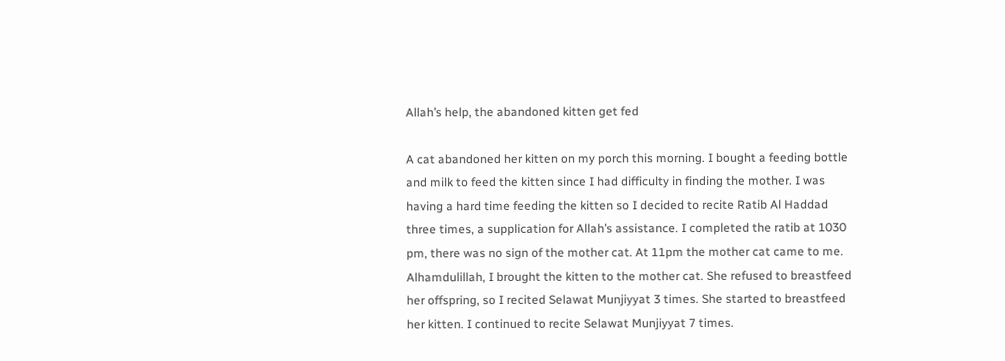Allah’s help, the abandoned kitten get fed

A cat abandoned her kitten on my porch this morning. I bought a feeding bottle and milk to feed the kitten since I had difficulty in finding the mother. I was having a hard time feeding the kitten so I decided to recite Ratib Al Haddad three times, a supplication for Allah’s assistance. I completed the ratib at 1030 pm, there was no sign of the mother cat. At 11pm the mother cat came to me. Alhamdulillah, I brought the kitten to the mother cat. She refused to breastfeed her offspring, so I recited Selawat Munjiyyat 3 times. She started to breastfeed her kitten. I continued to recite Selawat Munjiyyat 7 times.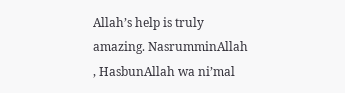Allah’s help is truly amazing. NasrumminAllah , HasbunAllah wa ni’mal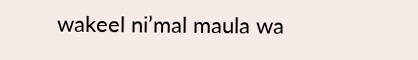wakeel ni’mal maula wa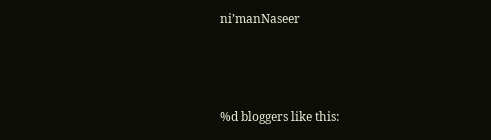ni’manNaseer



%d bloggers like this: